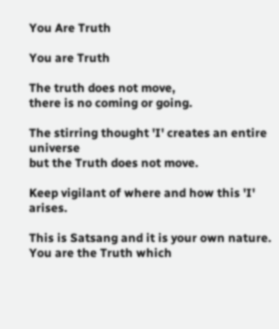You Are Truth

You are Truth

The truth does not move,
there is no coming or going.

The stirring thought 'I' creates an entire universe
but the Truth does not move.

Keep vigilant of where and how this 'I' arises.

This is Satsang and it is your own nature.
You are the Truth which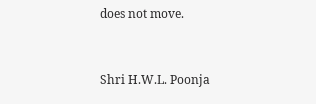does not move.


Shri H.W.L. Poonja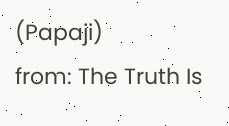(Papaji)
from: The Truth Is